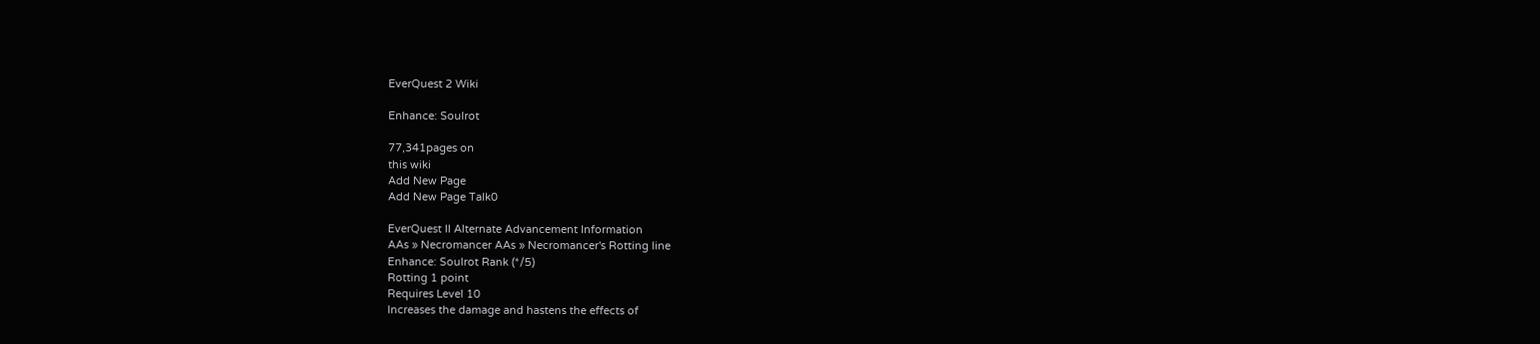EverQuest 2 Wiki

Enhance: Soulrot

77,341pages on
this wiki
Add New Page
Add New Page Talk0

EverQuest II Alternate Advancement Information
AAs » Necromancer AAs » Necromancer's Rotting line
Enhance: Soulrot Rank (*/5)
Rotting 1 point
Requires Level 10
Increases the damage and hastens the effects of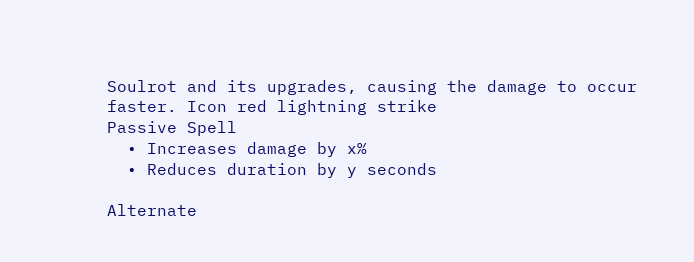Soulrot and its upgrades, causing the damage to occur faster. Icon red lightning strike
Passive Spell
  • Increases damage by x%
  • Reduces duration by y seconds

Alternate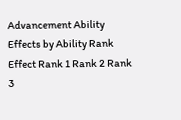Advancement Ability Effects by Ability Rank
Effect Rank 1 Rank 2 Rank 3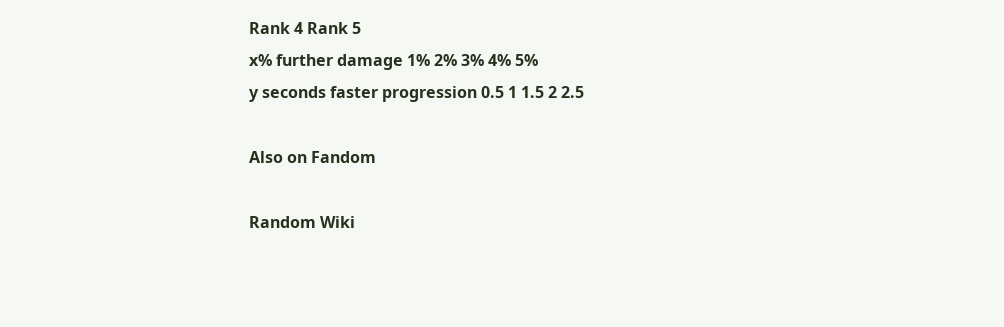Rank 4 Rank 5
x% further damage 1% 2% 3% 4% 5%
y seconds faster progression 0.5 1 1.5 2 2.5

Also on Fandom

Random Wiki